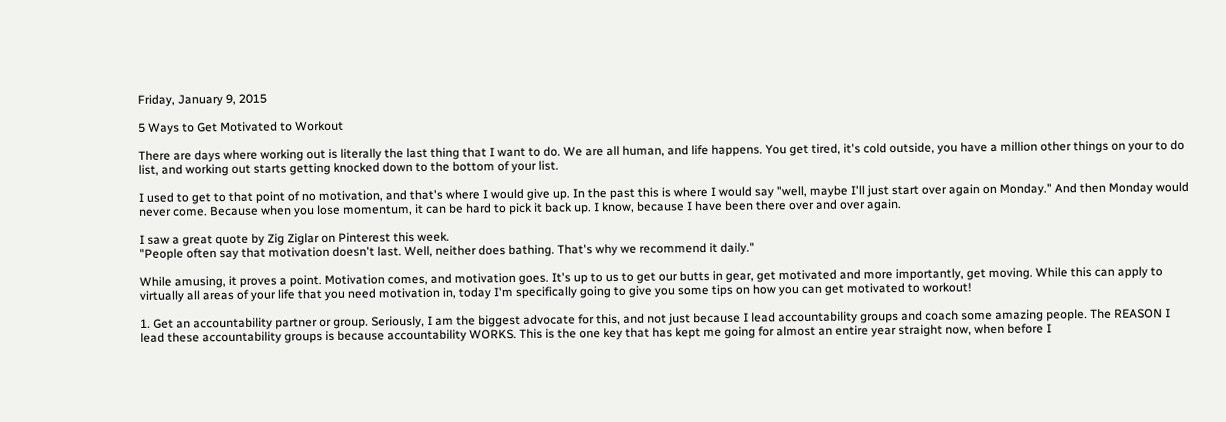Friday, January 9, 2015

5 Ways to Get Motivated to Workout

There are days where working out is literally the last thing that I want to do. We are all human, and life happens. You get tired, it's cold outside, you have a million other things on your to do list, and working out starts getting knocked down to the bottom of your list.

I used to get to that point of no motivation, and that's where I would give up. In the past this is where I would say "well, maybe I'll just start over again on Monday." And then Monday would never come. Because when you lose momentum, it can be hard to pick it back up. I know, because I have been there over and over again.

I saw a great quote by Zig Ziglar on Pinterest this week.
"People often say that motivation doesn't last. Well, neither does bathing. That's why we recommend it daily."

While amusing, it proves a point. Motivation comes, and motivation goes. It's up to us to get our butts in gear, get motivated and more importantly, get moving. While this can apply to virtually all areas of your life that you need motivation in, today I'm specifically going to give you some tips on how you can get motivated to workout!

1. Get an accountability partner or group. Seriously, I am the biggest advocate for this, and not just because I lead accountability groups and coach some amazing people. The REASON I lead these accountability groups is because accountability WORKS. This is the one key that has kept me going for almost an entire year straight now, when before I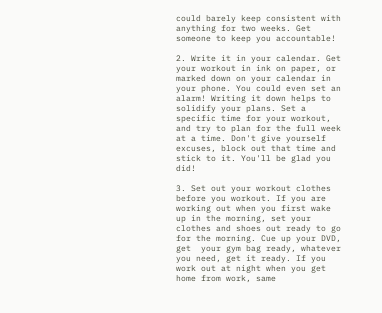could barely keep consistent with anything for two weeks. Get someone to keep you accountable!

2. Write it in your calendar. Get your workout in ink on paper, or marked down on your calendar in your phone. You could even set an alarm! Writing it down helps to solidify your plans. Set a specific time for your workout, and try to plan for the full week at a time. Don't give yourself excuses, block out that time and stick to it. You'll be glad you did!

3. Set out your workout clothes before you workout. If you are working out when you first wake up in the morning, set your clothes and shoes out ready to go for the morning. Cue up your DVD, get  your gym bag ready, whatever you need, get it ready. If you work out at night when you get home from work, same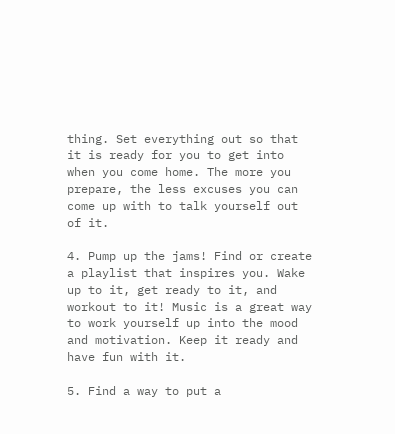thing. Set everything out so that it is ready for you to get into when you come home. The more you prepare, the less excuses you can come up with to talk yourself out of it.

4. Pump up the jams! Find or create a playlist that inspires you. Wake up to it, get ready to it, and workout to it! Music is a great way to work yourself up into the mood and motivation. Keep it ready and have fun with it.

5. Find a way to put a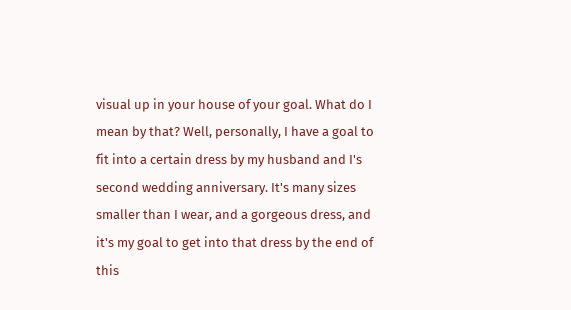visual up in your house of your goal. What do I mean by that? Well, personally, I have a goal to fit into a certain dress by my husband and I's second wedding anniversary. It's many sizes smaller than I wear, and a gorgeous dress, and it's my goal to get into that dress by the end of this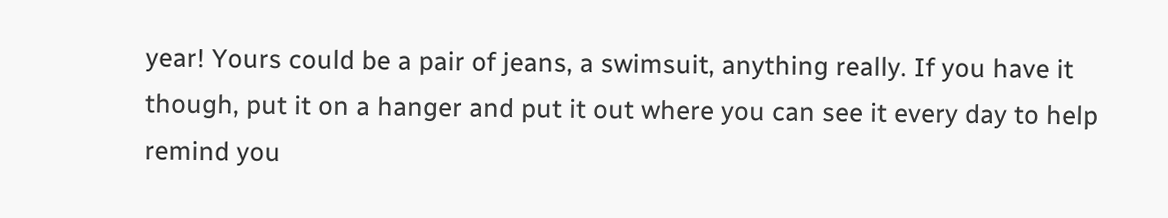year! Yours could be a pair of jeans, a swimsuit, anything really. If you have it though, put it on a hanger and put it out where you can see it every day to help remind you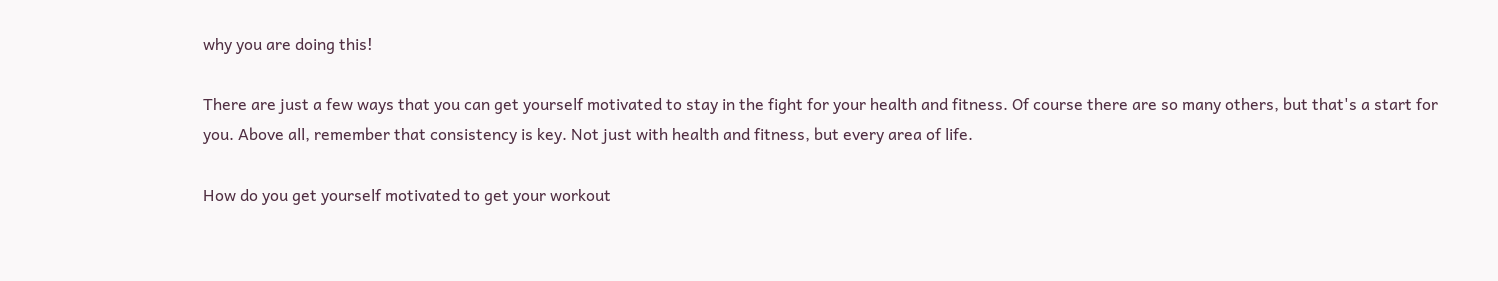why you are doing this!

There are just a few ways that you can get yourself motivated to stay in the fight for your health and fitness. Of course there are so many others, but that's a start for you. Above all, remember that consistency is key. Not just with health and fitness, but every area of life.

How do you get yourself motivated to get your workout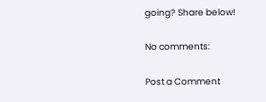going? Share below!

No comments:

Post a Comment